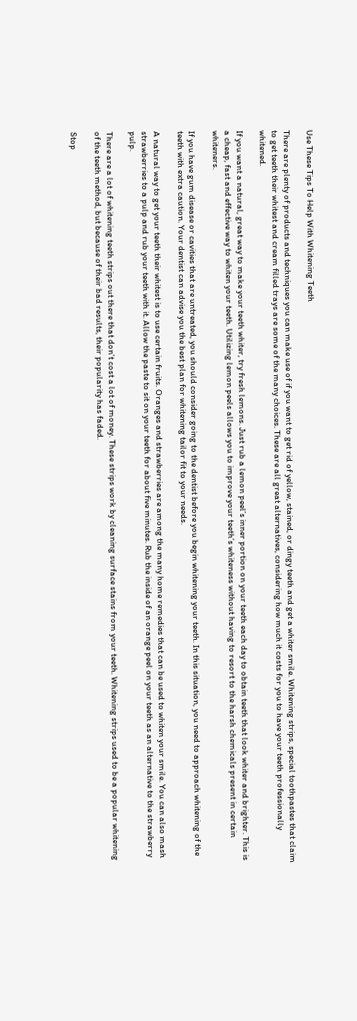Use These Tips To Help With Whitening Teeth

There are plenty of products and techniques you can make use of if you want to get rid of yellow, stained, or dingy teeth and get a whiter smile. Whitening strips, special toothpastes that claim to get teeth their whitest and cream filled trays are some of the many choices. These are all great alternatives, considering how much it costs for you to have your teeth professionally whitened.

If you want a natural, great way to make your teeth whiter, try fresh lemons. Just rub a lemon peel’s inner portion on your teeth each day to obtain teeth that look whiter and brighter. This is a cheap, fast and effective way to whiten your teeth. Utilizing lemon peels allows you to improve your teeth’s whiteness without having to resort to the harsh chemicals present in certain whiteners.

If you have gum disease or cavities that are untreated, you should consider going to the dentist before you begin whitening your teeth. In this situation, you need to approach whitening of the teeth with extra caution. Your dentist can advise you the best plan for whitening tailor fit to your needs.

A natural way to get your teeth their whitest is to use certain fruits. Oranges and strawberries are among the many home remedies that can be used to whiten your smile. You can also mash strawberries to a pulp and rub your teeth with it. Allow the paste to sit on your teeth for about five minutes. Rub the inside of an orange peel on your teeth as an alternative to the strawberry pulp.

There are a lot of whitening teeth strips out there that don’t cost a lot of money. These strips work by cleaning surface stains from your teeth. Whitening strips used to be a popular whitening of the teeth method, but because of their bad results, their popularity has faded.

Stop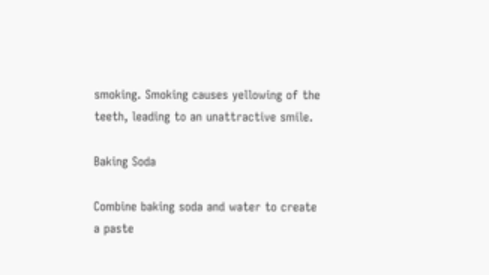smoking. Smoking causes yellowing of the teeth, leading to an unattractive smile.

Baking Soda

Combine baking soda and water to create a paste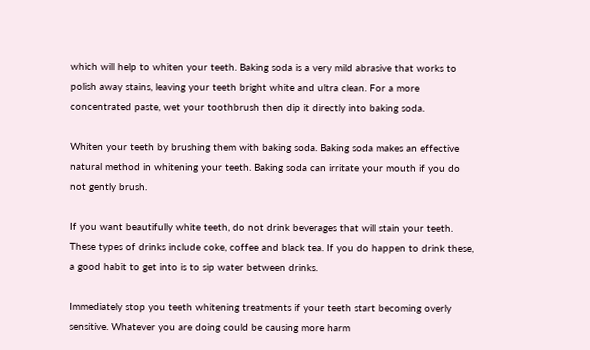which will help to whiten your teeth. Baking soda is a very mild abrasive that works to polish away stains, leaving your teeth bright white and ultra clean. For a more concentrated paste, wet your toothbrush then dip it directly into baking soda.

Whiten your teeth by brushing them with baking soda. Baking soda makes an effective natural method in whitening your teeth. Baking soda can irritate your mouth if you do not gently brush.

If you want beautifully white teeth, do not drink beverages that will stain your teeth. These types of drinks include coke, coffee and black tea. If you do happen to drink these, a good habit to get into is to sip water between drinks.

Immediately stop you teeth whitening treatments if your teeth start becoming overly sensitive. Whatever you are doing could be causing more harm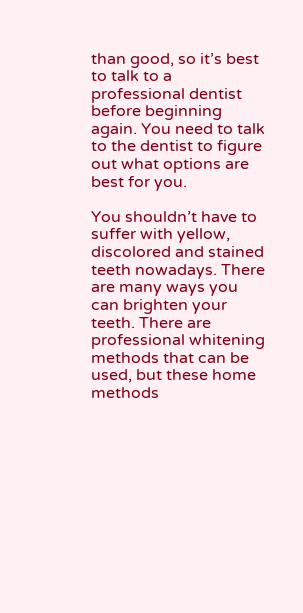than good, so it’s best to talk to a professional dentist before beginning again. You need to talk to the dentist to figure out what options are best for you.

You shouldn’t have to suffer with yellow, discolored and stained teeth nowadays. There are many ways you can brighten your teeth. There are professional whitening methods that can be used, but these home methods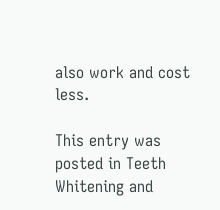also work and cost less.

This entry was posted in Teeth Whitening and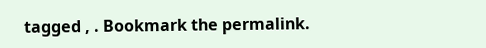tagged , . Bookmark the permalink.